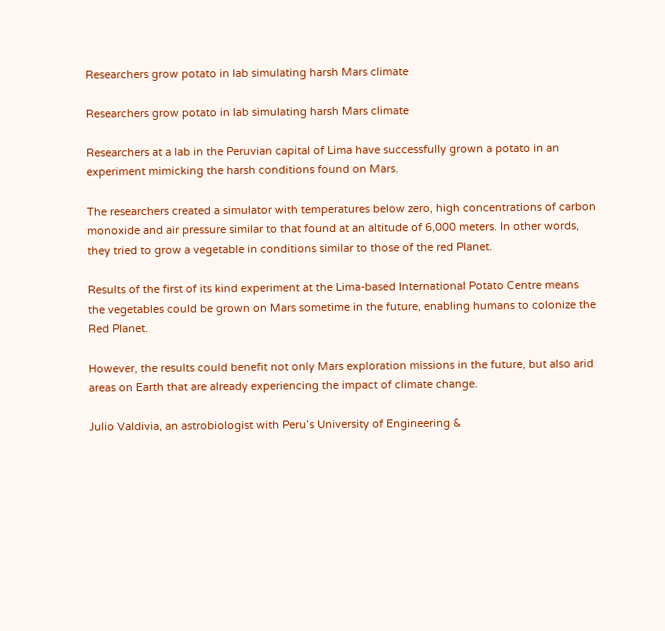Researchers grow potato in lab simulating harsh Mars climate

Researchers grow potato in lab simulating harsh Mars climate

Researchers at a lab in the Peruvian capital of Lima have successfully grown a potato in an experiment mimicking the harsh conditions found on Mars.

The researchers created a simulator with temperatures below zero, high concentrations of carbon monoxide and air pressure similar to that found at an altitude of 6,000 meters. In other words, they tried to grow a vegetable in conditions similar to those of the red Planet.

Results of the first of its kind experiment at the Lima-based International Potato Centre means the vegetables could be grown on Mars sometime in the future, enabling humans to colonize the Red Planet.

However, the results could benefit not only Mars exploration missions in the future, but also arid areas on Earth that are already experiencing the impact of climate change.

Julio Valdivia, an astrobiologist with Peru’s University of Engineering &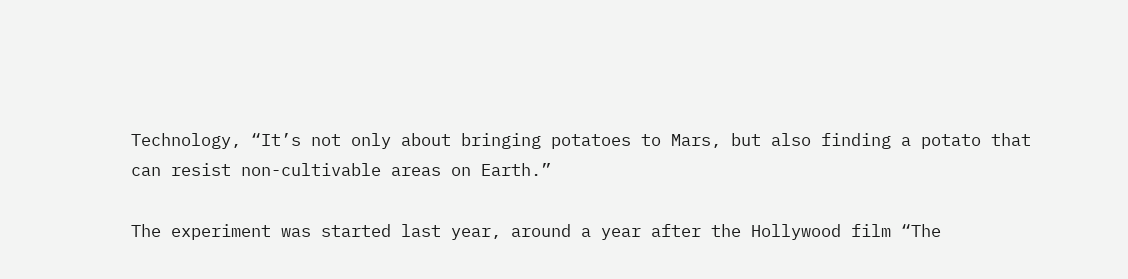Technology, “It’s not only about bringing potatoes to Mars, but also finding a potato that can resist non-cultivable areas on Earth.”

The experiment was started last year, around a year after the Hollywood film “The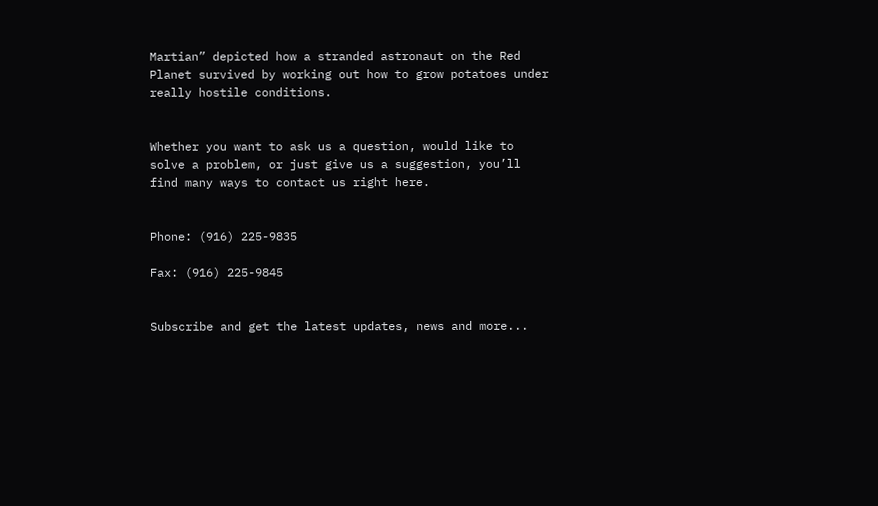Martian” depicted how a stranded astronaut on the Red Planet survived by working out how to grow potatoes under really hostile conditions.


Whether you want to ask us a question, would like to solve a problem, or just give us a suggestion, you’ll find many ways to contact us right here.


Phone: (916) 225-9835

Fax: (916) 225-9845


Subscribe and get the latest updates, news and more...